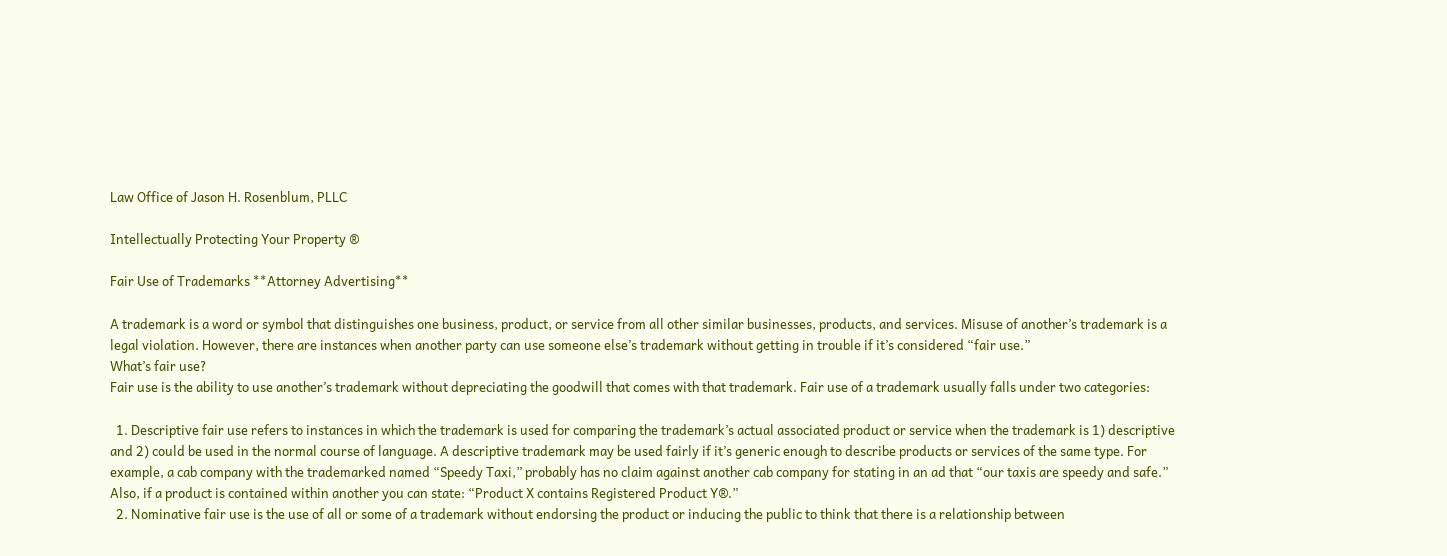Law Office of Jason H. Rosenblum, PLLC

Intellectually Protecting Your Property ®

Fair Use of Trademarks **Attorney Advertising**

A trademark is a word or symbol that distinguishes one business, product, or service from all other similar businesses, products, and services. Misuse of another’s trademark is a legal violation. However, there are instances when another party can use someone else’s trademark without getting in trouble if it’s considered “fair use.”
What’s fair use?
Fair use is the ability to use another’s trademark without depreciating the goodwill that comes with that trademark. Fair use of a trademark usually falls under two categories:

  1. Descriptive fair use refers to instances in which the trademark is used for comparing the trademark’s actual associated product or service when the trademark is 1) descriptive and 2) could be used in the normal course of language. A descriptive trademark may be used fairly if it’s generic enough to describe products or services of the same type. For example, a cab company with the trademarked named “Speedy Taxi,” probably has no claim against another cab company for stating in an ad that “our taxis are speedy and safe.” Also, if a product is contained within another you can state: “Product X contains Registered Product Y®.”
  2. Nominative fair use is the use of all or some of a trademark without endorsing the product or inducing the public to think that there is a relationship between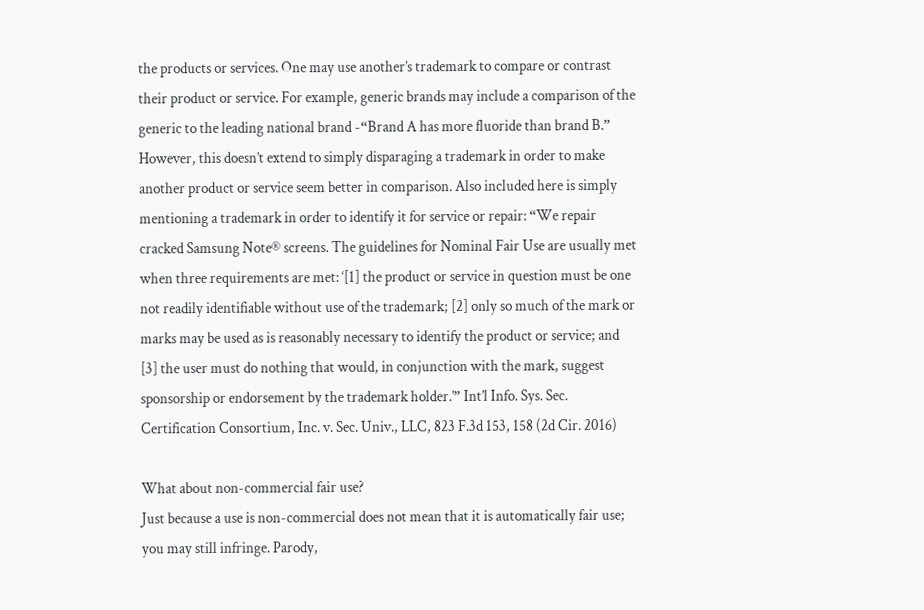the products or services. One may use another’s trademark to compare or contrast their product or service. For example, generic brands may include a comparison of the generic to the leading national brand -“Brand A has more fluoride than brand B.” However, this doesn’t extend to simply disparaging a trademark in order to make another product or service seem better in comparison. Also included here is simply mentioning a trademark in order to identify it for service or repair: “We repair cracked Samsung Note® screens. The guidelines for Nominal Fair Use are usually met when three requirements are met: ‘[1] the product or service in question must be one not readily identifiable without use of the trademark; [2] only so much of the mark or marks may be used as is reasonably necessary to identify the product or service; and [3] the user must do nothing that would, in conjunction with the mark, suggest sponsorship or endorsement by the trademark holder.’” Int’l Info. Sys. Sec. Certification Consortium, Inc. v. Sec. Univ., LLC, 823 F.3d 153, 158 (2d Cir. 2016)

What about non-commercial fair use?
Just because a use is non-commercial does not mean that it is automatically fair use; you may still infringe. Parody,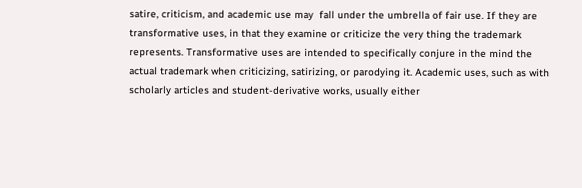satire, criticism, and academic use may  fall under the umbrella of fair use. If they are transformative uses, in that they examine or criticize the very thing the trademark represents. Transformative uses are intended to specifically conjure in the mind the actual trademark when criticizing, satirizing, or parodying it. Academic uses, such as with scholarly articles and student-derivative works, usually either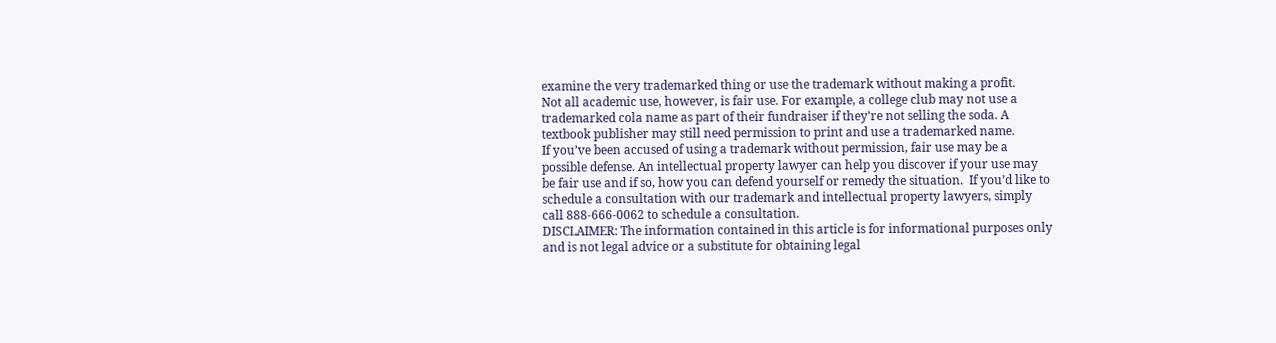examine the very trademarked thing or use the trademark without making a profit.
Not all academic use, however, is fair use. For example, a college club may not use a trademarked cola name as part of their fundraiser if they’re not selling the soda. A textbook publisher may still need permission to print and use a trademarked name.
If you’ve been accused of using a trademark without permission, fair use may be a possible defense. An intellectual property lawyer can help you discover if your use may be fair use and if so, how you can defend yourself or remedy the situation.  If you’d like to schedule a consultation with our trademark and intellectual property lawyers, simply call 888-666-0062 to schedule a consultation.
DISCLAIMER: The information contained in this article is for informational purposes only and is not legal advice or a substitute for obtaining legal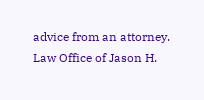advice from an attorney.
Law Office of Jason H.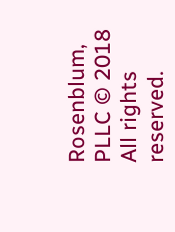Rosenblum, PLLC © 2018 All rights reserved.